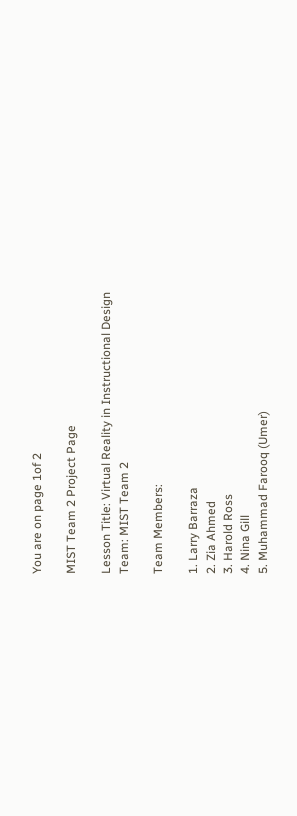You are on page 1of 2

MIST Team 2 Project Page

Lesson Title: Virtual Reality in Instructional Design
Team: MIST Team 2

Team Members:

1. Larry Barraza
2. Zia Ahmed
3. Harold Ross
4. Nina Gill
5. Muhammad Farooq (Umer)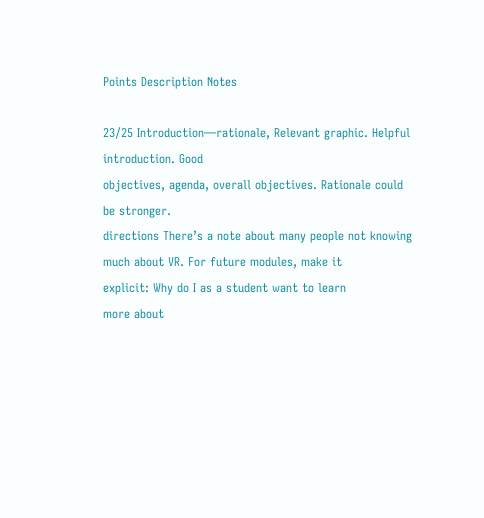Points Description Notes

23/25 Introduction—rationale, Relevant graphic. Helpful introduction. Good
objectives, agenda, overall objectives. Rationale could be stronger.
directions There’s a note about many people not knowing
much about VR. For future modules, make it
explicit: Why do I as a student want to learn
more about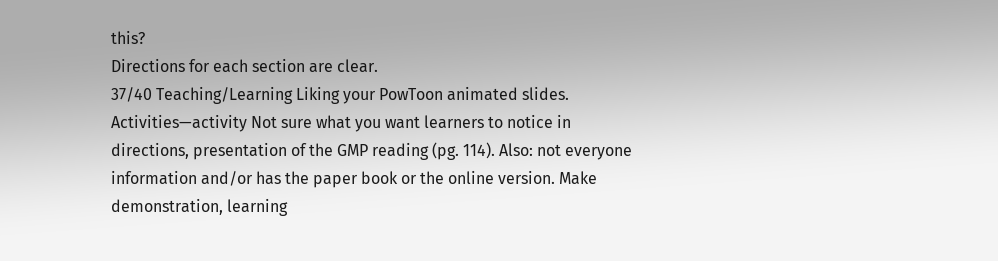this?
Directions for each section are clear.
37/40 Teaching/Learning Liking your PowToon animated slides.
Activities—activity Not sure what you want learners to notice in
directions, presentation of the GMP reading (pg. 114). Also: not everyone
information and/or has the paper book or the online version. Make
demonstration, learning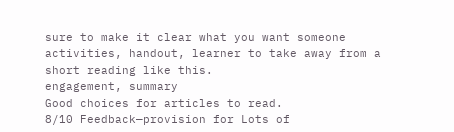sure to make it clear what you want someone
activities, handout, learner to take away from a short reading like this.
engagement, summary
Good choices for articles to read.
8/10 Feedback—provision for Lots of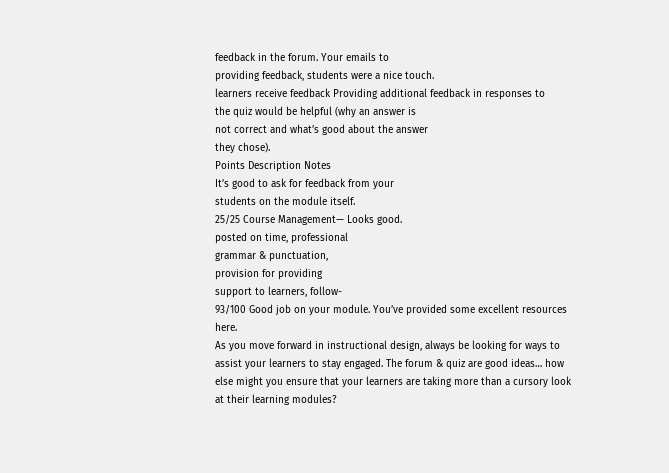feedback in the forum. Your emails to
providing feedback, students were a nice touch.
learners receive feedback Providing additional feedback in responses to
the quiz would be helpful (why an answer is
not correct and what’s good about the answer
they chose).
Points Description Notes
It’s good to ask for feedback from your
students on the module itself.
25/25 Course Management— Looks good.
posted on time, professional
grammar & punctuation,
provision for providing
support to learners, follow-
93/100 Good job on your module. You’ve provided some excellent resources here.
As you move forward in instructional design, always be looking for ways to
assist your learners to stay engaged. The forum & quiz are good ideas… how
else might you ensure that your learners are taking more than a cursory look
at their learning modules?